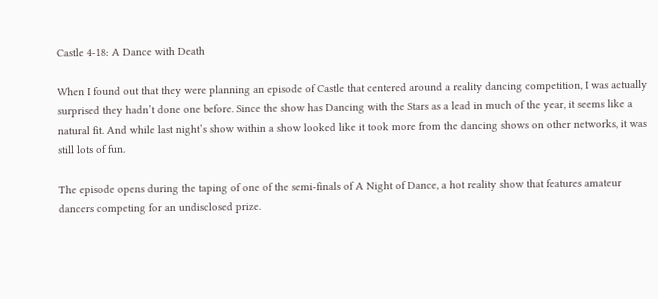Castle 4-18: A Dance with Death

When I found out that they were planning an episode of Castle that centered around a reality dancing competition, I was actually surprised they hadn’t done one before. Since the show has Dancing with the Stars as a lead in much of the year, it seems like a natural fit. And while last night’s show within a show looked like it took more from the dancing shows on other networks, it was still lots of fun.

The episode opens during the taping of one of the semi-finals of A Night of Dance, a hot reality show that features amateur dancers competing for an undisclosed prize.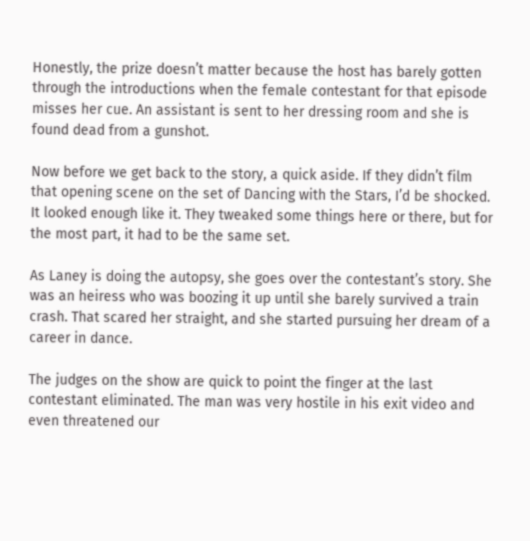Honestly, the prize doesn’t matter because the host has barely gotten through the introductions when the female contestant for that episode misses her cue. An assistant is sent to her dressing room and she is found dead from a gunshot.

Now before we get back to the story, a quick aside. If they didn’t film that opening scene on the set of Dancing with the Stars, I’d be shocked. It looked enough like it. They tweaked some things here or there, but for the most part, it had to be the same set.

As Laney is doing the autopsy, she goes over the contestant’s story. She was an heiress who was boozing it up until she barely survived a train crash. That scared her straight, and she started pursuing her dream of a career in dance.

The judges on the show are quick to point the finger at the last contestant eliminated. The man was very hostile in his exit video and even threatened our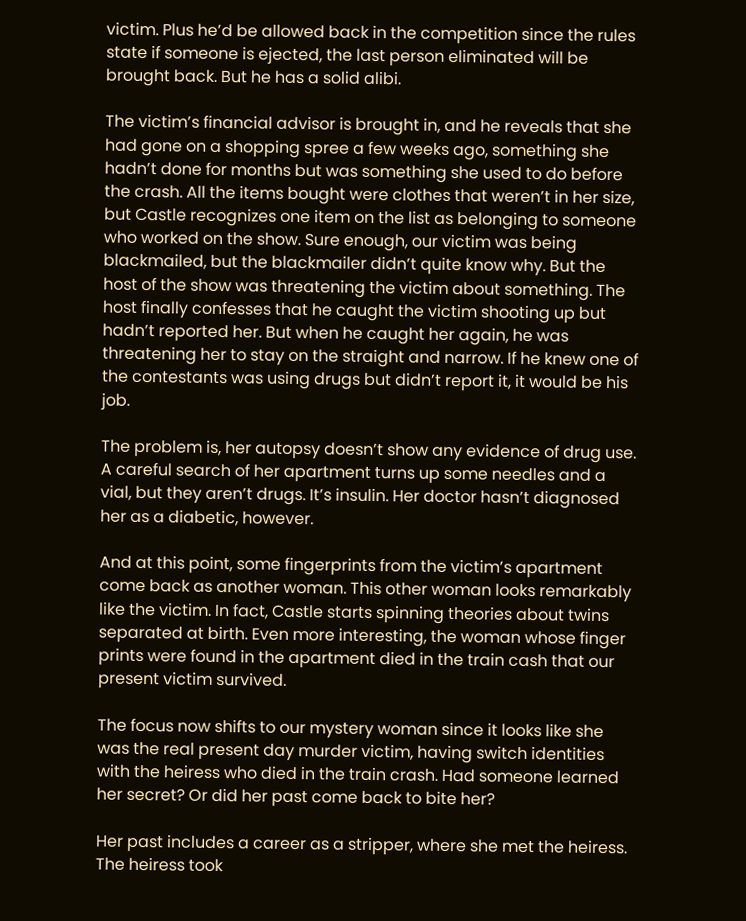victim. Plus he’d be allowed back in the competition since the rules state if someone is ejected, the last person eliminated will be brought back. But he has a solid alibi.

The victim’s financial advisor is brought in, and he reveals that she had gone on a shopping spree a few weeks ago, something she hadn’t done for months but was something she used to do before the crash. All the items bought were clothes that weren’t in her size, but Castle recognizes one item on the list as belonging to someone who worked on the show. Sure enough, our victim was being blackmailed, but the blackmailer didn’t quite know why. But the host of the show was threatening the victim about something. The host finally confesses that he caught the victim shooting up but hadn’t reported her. But when he caught her again, he was threatening her to stay on the straight and narrow. If he knew one of the contestants was using drugs but didn’t report it, it would be his job.

The problem is, her autopsy doesn’t show any evidence of drug use. A careful search of her apartment turns up some needles and a vial, but they aren’t drugs. It’s insulin. Her doctor hasn’t diagnosed her as a diabetic, however.

And at this point, some fingerprints from the victim’s apartment come back as another woman. This other woman looks remarkably like the victim. In fact, Castle starts spinning theories about twins separated at birth. Even more interesting, the woman whose finger prints were found in the apartment died in the train cash that our present victim survived.

The focus now shifts to our mystery woman since it looks like she was the real present day murder victim, having switch identities with the heiress who died in the train crash. Had someone learned her secret? Or did her past come back to bite her?

Her past includes a career as a stripper, where she met the heiress. The heiress took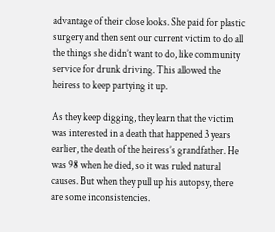advantage of their close looks. She paid for plastic surgery and then sent our current victim to do all the things she didn’t want to do, like community service for drunk driving. This allowed the heiress to keep partying it up.

As they keep digging, they learn that the victim was interested in a death that happened 3 years earlier, the death of the heiress’s grandfather. He was 98 when he died, so it was ruled natural causes. But when they pull up his autopsy, there are some inconsistencies.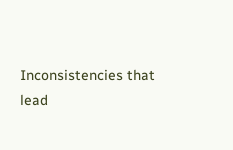Inconsistencies that lead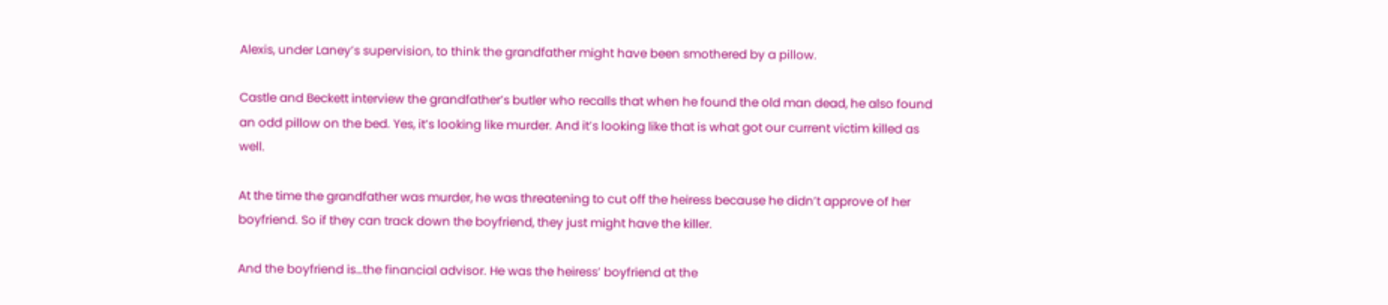Alexis, under Laney’s supervision, to think the grandfather might have been smothered by a pillow.

Castle and Beckett interview the grandfather’s butler who recalls that when he found the old man dead, he also found an odd pillow on the bed. Yes, it’s looking like murder. And it’s looking like that is what got our current victim killed as well.

At the time the grandfather was murder, he was threatening to cut off the heiress because he didn’t approve of her boyfriend. So if they can track down the boyfriend, they just might have the killer.

And the boyfriend is…the financial advisor. He was the heiress’ boyfriend at the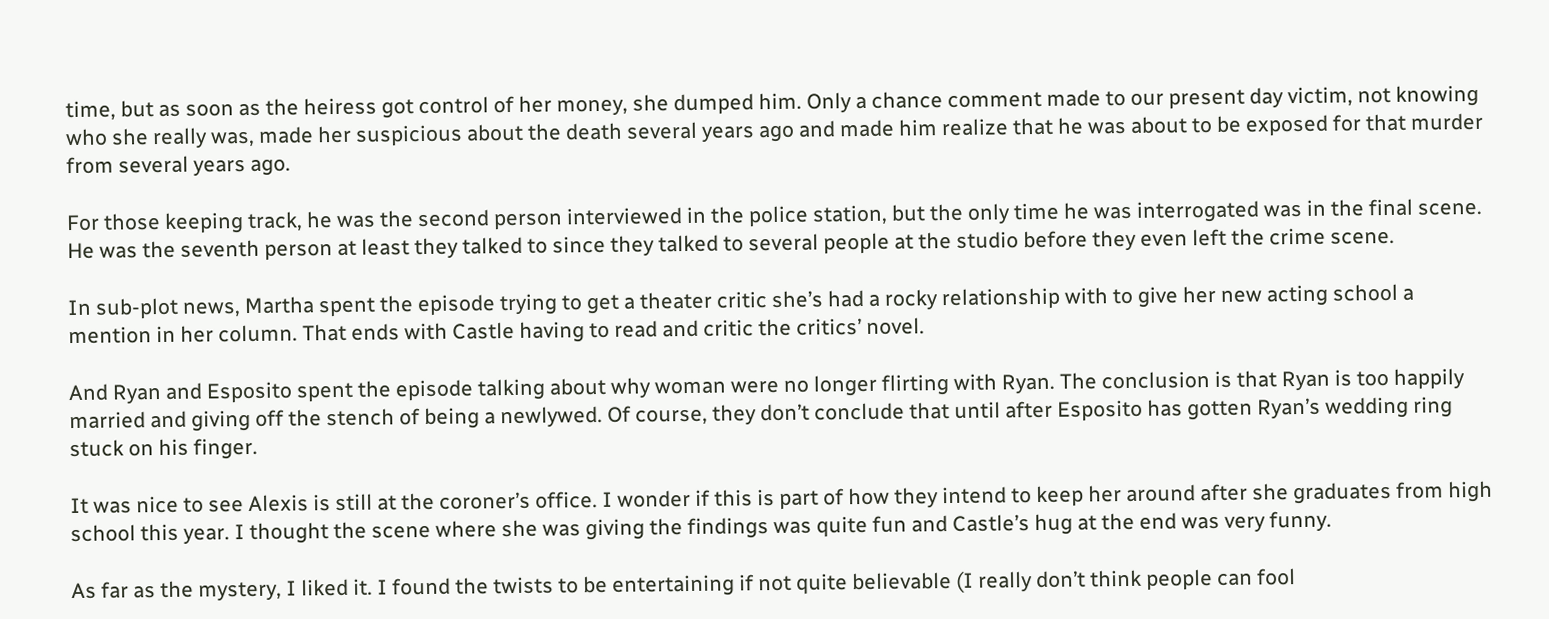time, but as soon as the heiress got control of her money, she dumped him. Only a chance comment made to our present day victim, not knowing who she really was, made her suspicious about the death several years ago and made him realize that he was about to be exposed for that murder from several years ago.

For those keeping track, he was the second person interviewed in the police station, but the only time he was interrogated was in the final scene. He was the seventh person at least they talked to since they talked to several people at the studio before they even left the crime scene.

In sub-plot news, Martha spent the episode trying to get a theater critic she’s had a rocky relationship with to give her new acting school a mention in her column. That ends with Castle having to read and critic the critics’ novel.

And Ryan and Esposito spent the episode talking about why woman were no longer flirting with Ryan. The conclusion is that Ryan is too happily married and giving off the stench of being a newlywed. Of course, they don’t conclude that until after Esposito has gotten Ryan’s wedding ring stuck on his finger.

It was nice to see Alexis is still at the coroner’s office. I wonder if this is part of how they intend to keep her around after she graduates from high school this year. I thought the scene where she was giving the findings was quite fun and Castle’s hug at the end was very funny.

As far as the mystery, I liked it. I found the twists to be entertaining if not quite believable (I really don’t think people can fool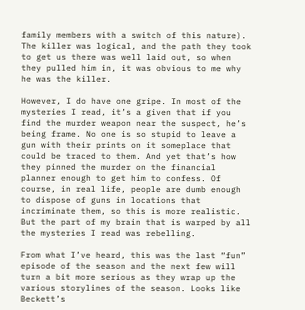family members with a switch of this nature). The killer was logical, and the path they took to get us there was well laid out, so when they pulled him in, it was obvious to me why he was the killer.

However, I do have one gripe. In most of the mysteries I read, it’s a given that if you find the murder weapon near the suspect, he’s being frame. No one is so stupid to leave a gun with their prints on it someplace that could be traced to them. And yet that’s how they pinned the murder on the financial planner enough to get him to confess. Of course, in real life, people are dumb enough to dispose of guns in locations that incriminate them, so this is more realistic. But the part of my brain that is warped by all the mysteries I read was rebelling.

From what I’ve heard, this was the last “fun” episode of the season and the next few will turn a bit more serious as they wrap up the various storylines of the season. Looks like Beckett’s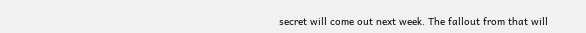secret will come out next week. The fallout from that will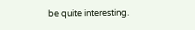be quite interesting.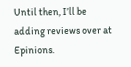Until then, I’ll be adding reviews over at Epinions.